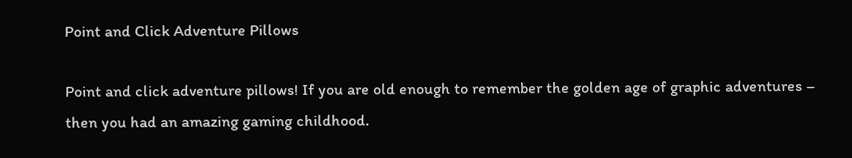Point and Click Adventure Pillows

Point and click adventure pillows! If you are old enough to remember the golden age of graphic adventures – then you had an amazing gaming childhood.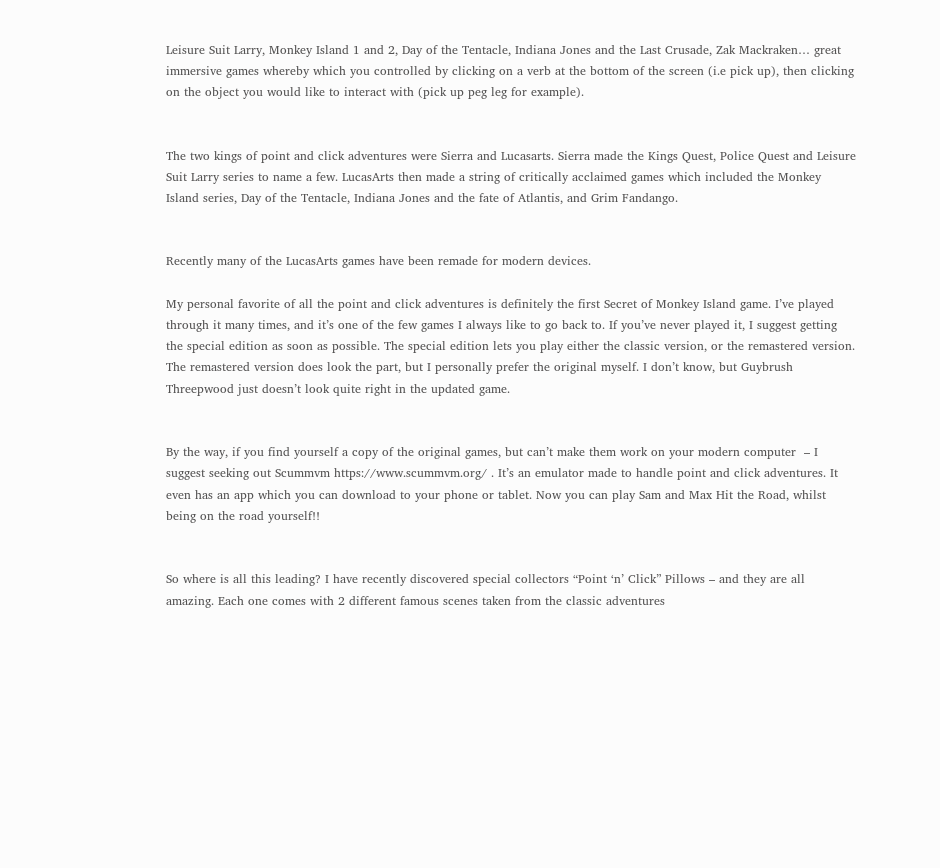Leisure Suit Larry, Monkey Island 1 and 2, Day of the Tentacle, Indiana Jones and the Last Crusade, Zak Mackraken… great immersive games whereby which you controlled by clicking on a verb at the bottom of the screen (i.e pick up), then clicking on the object you would like to interact with (pick up peg leg for example).


The two kings of point and click adventures were Sierra and Lucasarts. Sierra made the Kings Quest, Police Quest and Leisure Suit Larry series to name a few. LucasArts then made a string of critically acclaimed games which included the Monkey Island series, Day of the Tentacle, Indiana Jones and the fate of Atlantis, and Grim Fandango.


Recently many of the LucasArts games have been remade for modern devices.

My personal favorite of all the point and click adventures is definitely the first Secret of Monkey Island game. I’ve played through it many times, and it’s one of the few games I always like to go back to. If you’ve never played it, I suggest getting the special edition as soon as possible. The special edition lets you play either the classic version, or the remastered version. The remastered version does look the part, but I personally prefer the original myself. I don’t know, but Guybrush Threepwood just doesn’t look quite right in the updated game.


By the way, if you find yourself a copy of the original games, but can’t make them work on your modern computer  – I suggest seeking out Scummvm https://www.scummvm.org/ . It’s an emulator made to handle point and click adventures. It even has an app which you can download to your phone or tablet. Now you can play Sam and Max Hit the Road, whilst being on the road yourself!!


So where is all this leading? I have recently discovered special collectors “Point ‘n’ Click” Pillows – and they are all amazing. Each one comes with 2 different famous scenes taken from the classic adventures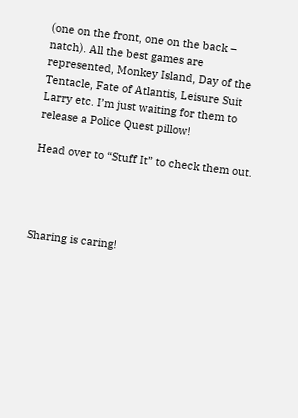(one on the front, one on the back – natch). All the best games are represented, Monkey Island, Day of the Tentacle, Fate of Atlantis, Leisure Suit Larry etc. I’m just waiting for them to release a Police Quest pillow!

Head over to “Stuff It” to check them out.




Sharing is caring!